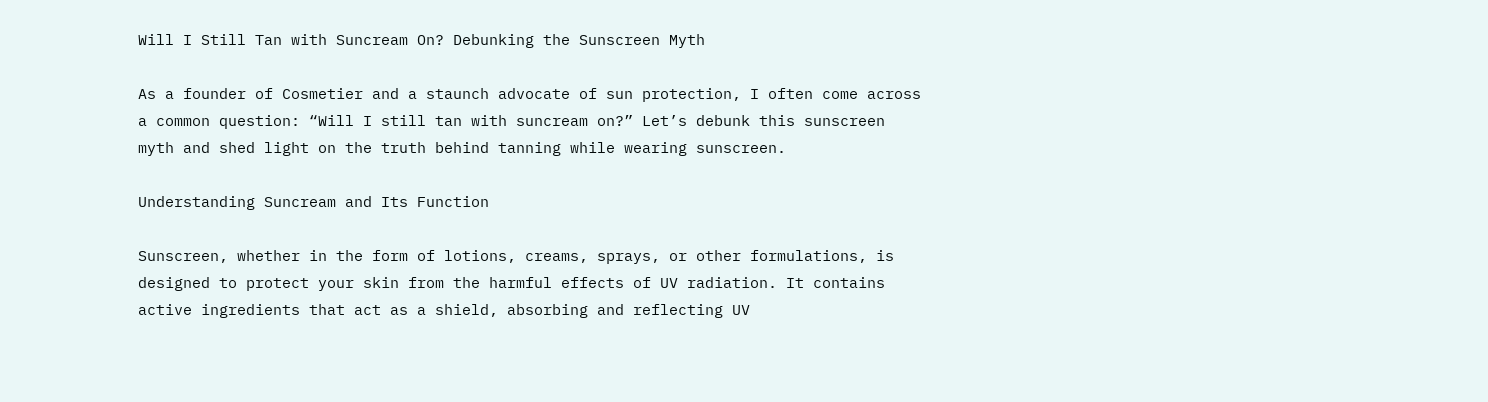Will I Still Tan with Suncream On? Debunking the Sunscreen Myth

As a founder of Cosmetier and a staunch advocate of sun protection, I often come across a common question: “Will I still tan with suncream on?” Let’s debunk this sunscreen myth and shed light on the truth behind tanning while wearing sunscreen.

Understanding Suncream and Its Function

Sunscreen, whether in the form of lotions, creams, sprays, or other formulations, is designed to protect your skin from the harmful effects of UV radiation. It contains active ingredients that act as a shield, absorbing and reflecting UV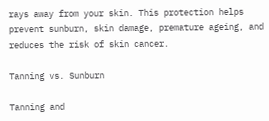rays away from your skin. This protection helps prevent sunburn, skin damage, premature ageing, and reduces the risk of skin cancer.

Tanning vs. Sunburn

Tanning and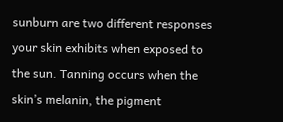sunburn are two different responses your skin exhibits when exposed to the sun. Tanning occurs when the skin’s melanin, the pigment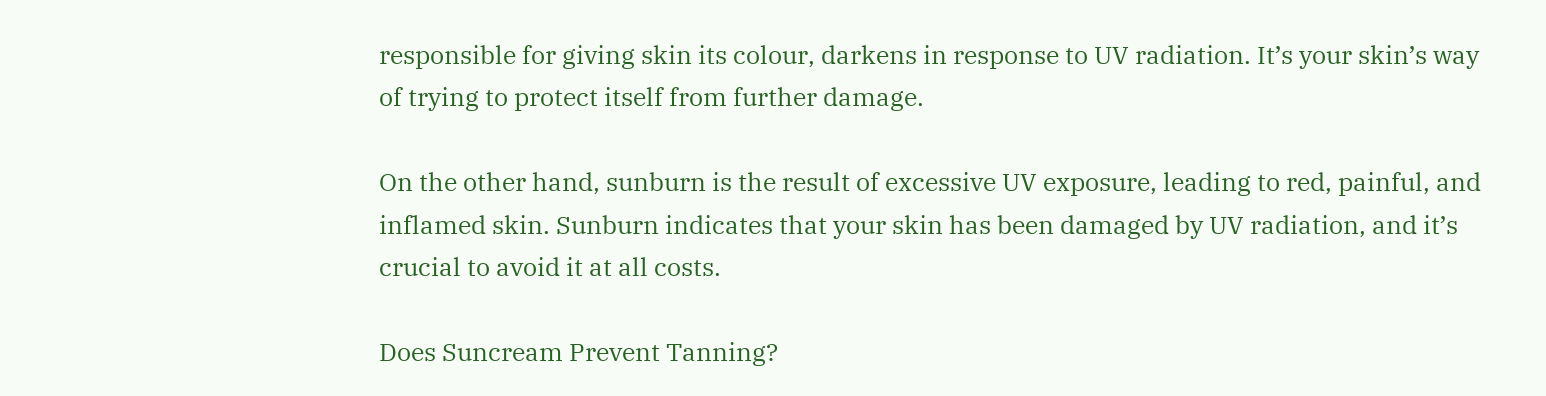responsible for giving skin its colour, darkens in response to UV radiation. It’s your skin’s way of trying to protect itself from further damage.

On the other hand, sunburn is the result of excessive UV exposure, leading to red, painful, and inflamed skin. Sunburn indicates that your skin has been damaged by UV radiation, and it’s crucial to avoid it at all costs.

Does Suncream Prevent Tanning?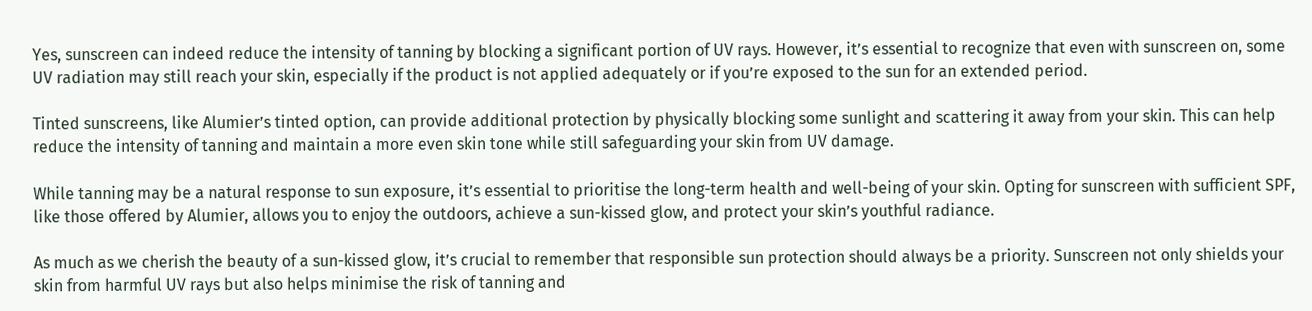Yes, sunscreen can indeed reduce the intensity of tanning by blocking a significant portion of UV rays. However, it’s essential to recognize that even with sunscreen on, some UV radiation may still reach your skin, especially if the product is not applied adequately or if you’re exposed to the sun for an extended period.

Tinted sunscreens, like Alumier’s tinted option, can provide additional protection by physically blocking some sunlight and scattering it away from your skin. This can help reduce the intensity of tanning and maintain a more even skin tone while still safeguarding your skin from UV damage.

While tanning may be a natural response to sun exposure, it’s essential to prioritise the long-term health and well-being of your skin. Opting for sunscreen with sufficient SPF, like those offered by Alumier, allows you to enjoy the outdoors, achieve a sun-kissed glow, and protect your skin’s youthful radiance.

As much as we cherish the beauty of a sun-kissed glow, it’s crucial to remember that responsible sun protection should always be a priority. Sunscreen not only shields your skin from harmful UV rays but also helps minimise the risk of tanning and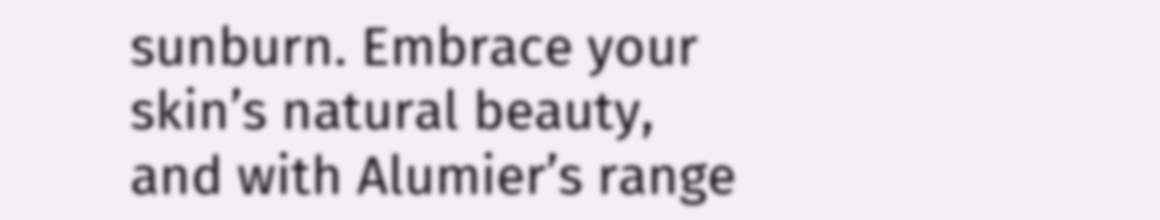sunburn. Embrace your skin’s natural beauty, and with Alumier’s range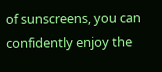of sunscreens, you can confidently enjoy the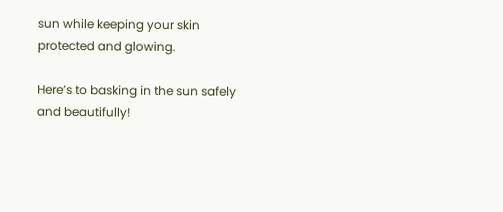sun while keeping your skin protected and glowing.

Here’s to basking in the sun safely and beautifully!